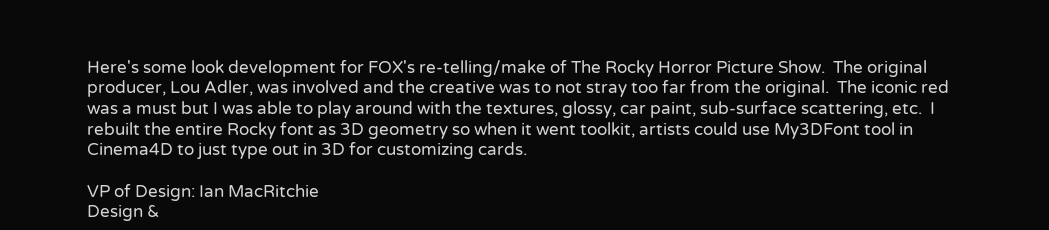Here's some look development for FOX's re-telling/make of The Rocky Horror Picture Show.  The original producer, Lou Adler, was involved and the creative was to not stray too far from the original.  The iconic red was a must but I was able to play around with the textures, glossy, car paint, sub-surface scattering, etc.  I rebuilt the entire Rocky font as 3D geometry so when it went toolkit, artists could use My3DFont tool in Cinema4D to just type out in 3D for customizing cards.

VP of Design: Ian MacRitchie
Design &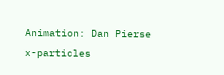Animation: Dan Pierse
x-particles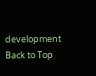development
Back to Top